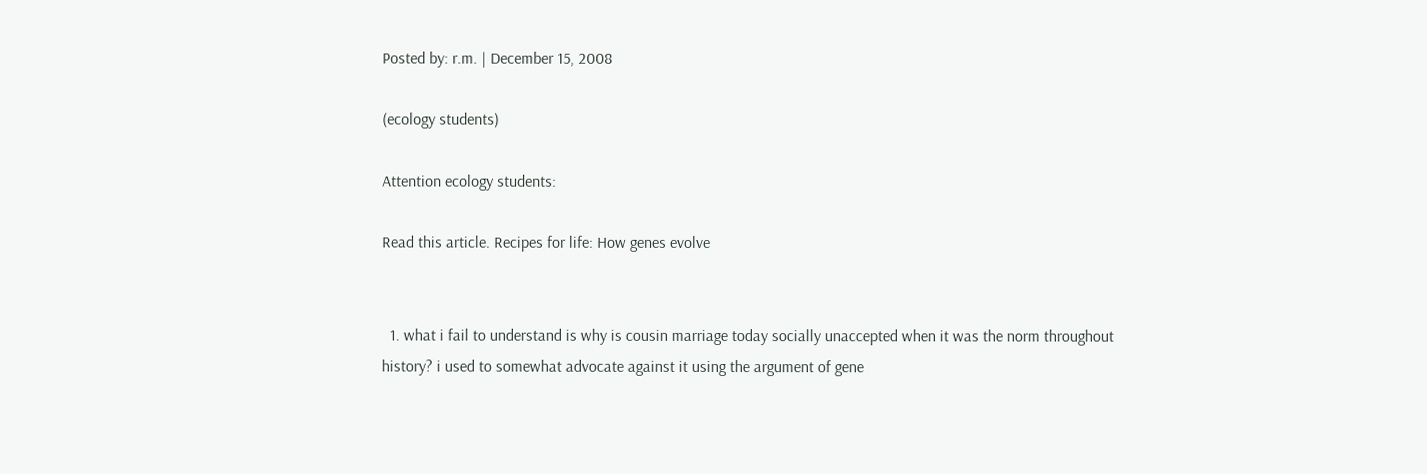Posted by: r.m. | December 15, 2008

(ecology students)

Attention ecology students:

Read this article. Recipes for life: How genes evolve


  1. what i fail to understand is why is cousin marriage today socially unaccepted when it was the norm throughout history? i used to somewhat advocate against it using the argument of gene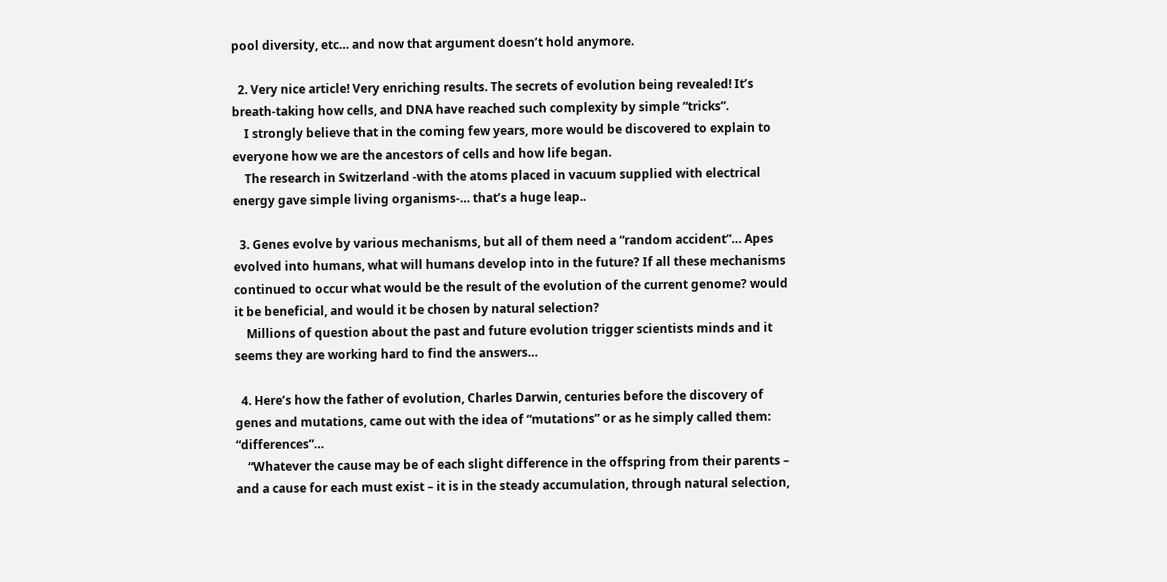pool diversity, etc… and now that argument doesn’t hold anymore.

  2. Very nice article! Very enriching results. The secrets of evolution being revealed! It’s breath-taking how cells, and DNA have reached such complexity by simple “tricks”.
    I strongly believe that in the coming few years, more would be discovered to explain to everyone how we are the ancestors of cells and how life began.
    The research in Switzerland -with the atoms placed in vacuum supplied with electrical energy gave simple living organisms-… that’s a huge leap..

  3. Genes evolve by various mechanisms, but all of them need a “random accident”… Apes evolved into humans, what will humans develop into in the future? If all these mechanisms continued to occur what would be the result of the evolution of the current genome? would it be beneficial, and would it be chosen by natural selection?
    Millions of question about the past and future evolution trigger scientists minds and it seems they are working hard to find the answers…

  4. Here’s how the father of evolution, Charles Darwin, centuries before the discovery of genes and mutations, came out with the idea of “mutations” or as he simply called them: “differences”…
    “Whatever the cause may be of each slight difference in the offspring from their parents – and a cause for each must exist – it is in the steady accumulation, through natural selection,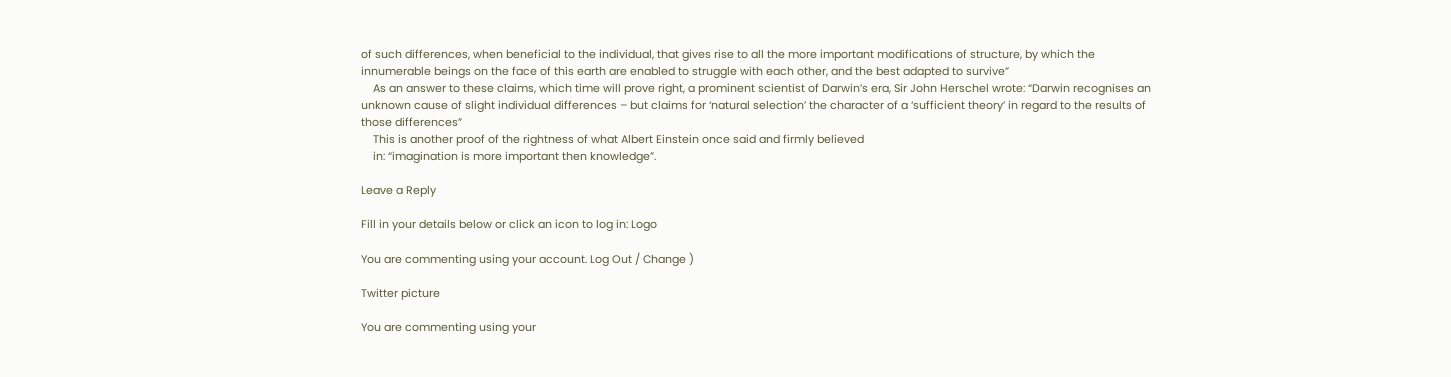of such differences, when beneficial to the individual, that gives rise to all the more important modifications of structure, by which the innumerable beings on the face of this earth are enabled to struggle with each other, and the best adapted to survive”
    As an answer to these claims, which time will prove right, a prominent scientist of Darwin’s era, Sir John Herschel wrote: “Darwin recognises an unknown cause of slight individual differences – but claims for ‘natural selection’ the character of a ‘sufficient theory’ in regard to the results of those differences”
    This is another proof of the rightness of what Albert Einstein once said and firmly believed
    in: “imagination is more important then knowledge”.

Leave a Reply

Fill in your details below or click an icon to log in: Logo

You are commenting using your account. Log Out / Change )

Twitter picture

You are commenting using your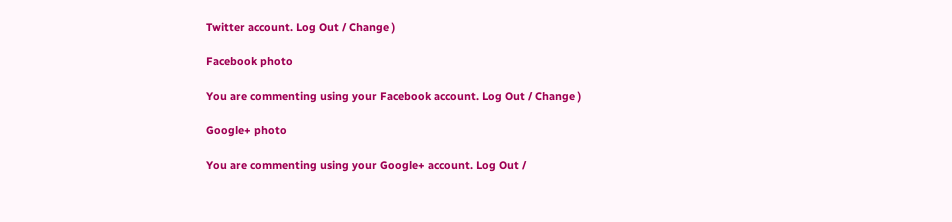Twitter account. Log Out / Change )

Facebook photo

You are commenting using your Facebook account. Log Out / Change )

Google+ photo

You are commenting using your Google+ account. Log Out /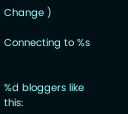Change )

Connecting to %s


%d bloggers like this: